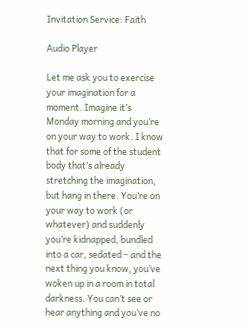Invitation Service: Faith

Audio Player

Let me ask you to exercise your imagination for a moment. Imagine it’s Monday morning and you’re on your way to work. I know that for some of the student body that’s already stretching the imagination, but hang in there. You’re on your way to work (or whatever) and suddenly you’re kidnapped, bundled into a car, sedated – and the next thing you know, you’ve woken up in a room in total darkness. You can’t see or hear anything and you’ve no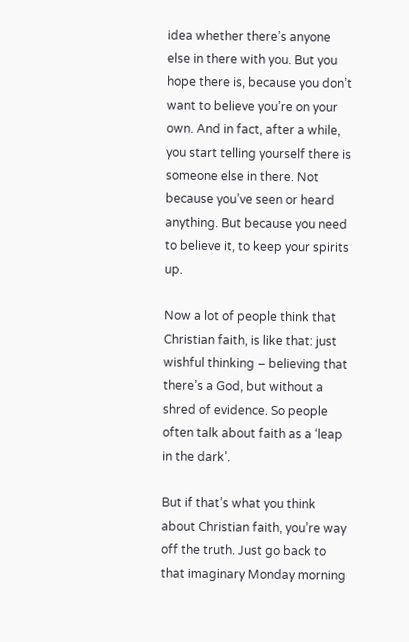idea whether there’s anyone else in there with you. But you hope there is, because you don’t want to believe you’re on your own. And in fact, after a while, you start telling yourself there is someone else in there. Not because you’ve seen or heard anything. But because you need to believe it, to keep your spirits up.

Now a lot of people think that Christian faith, is like that: just wishful thinking – believing that there’s a God, but without a shred of evidence. So people often talk about faith as a ‘leap in the dark’.

But if that’s what you think about Christian faith, you’re way off the truth. Just go back to that imaginary Monday morning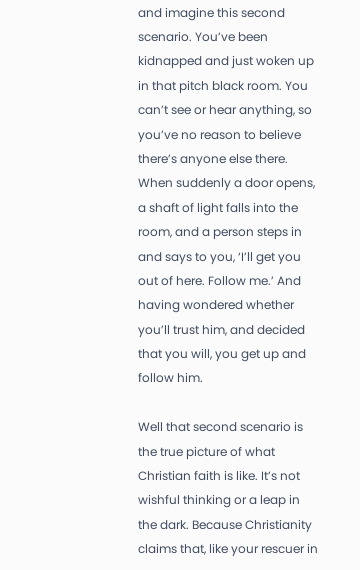and imagine this second scenario. You’ve been kidnapped and just woken up in that pitch black room. You can’t see or hear anything, so you’ve no reason to believe there’s anyone else there. When suddenly a door opens, a shaft of light falls into the room, and a person steps in and says to you, ‘I’ll get you out of here. Follow me.’ And having wondered whether you’ll trust him, and decided that you will, you get up and follow him.

Well that second scenario is the true picture of what Christian faith is like. It’s not wishful thinking or a leap in the dark. Because Christianity claims that, like your rescuer in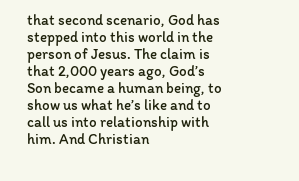that second scenario, God has stepped into this world in the person of Jesus. The claim is that 2,000 years ago, God’s Son became a human being, to show us what he’s like and to call us into relationship with him. And Christian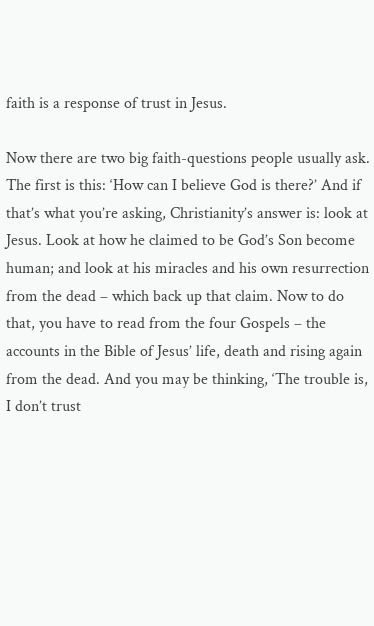faith is a response of trust in Jesus.

Now there are two big faith-questions people usually ask. The first is this: ‘How can I believe God is there?’ And if that’s what you’re asking, Christianity’s answer is: look at Jesus. Look at how he claimed to be God’s Son become human; and look at his miracles and his own resurrection from the dead – which back up that claim. Now to do that, you have to read from the four Gospels – the accounts in the Bible of Jesus’ life, death and rising again from the dead. And you may be thinking, ‘The trouble is, I don’t trust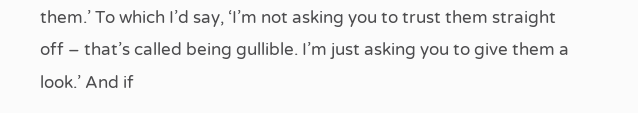them.’ To which I’d say, ‘I’m not asking you to trust them straight off – that’s called being gullible. I’m just asking you to give them a look.’ And if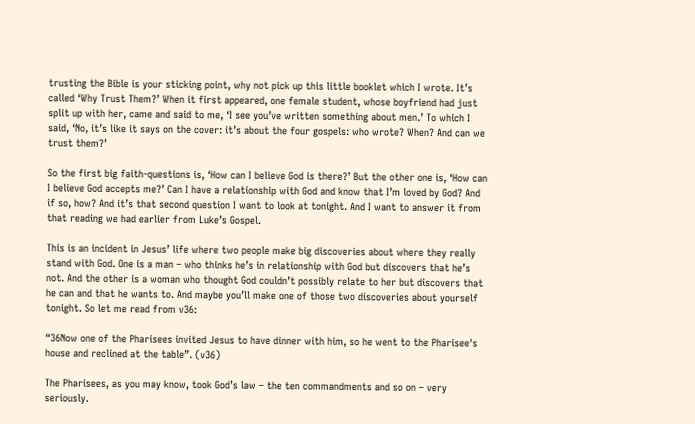trusting the Bible is your sticking point, why not pick up this little booklet which I wrote. It’s called ‘Why Trust Them?’ When it first appeared, one female student, whose boyfriend had just split up with her, came and said to me, ‘I see you’ve written something about men.’ To which I said, ‘No, it’s like it says on the cover: it’s about the four gospels: who wrote? When? And can we trust them?’

So the first big faith-questions is, ‘How can I believe God is there?’ But the other one is, ‘How can I believe God accepts me?’ Can I have a relationship with God and know that I’m loved by God? And if so, how? And it’s that second question I want to look at tonight. And I want to answer it from that reading we had earlier from Luke’s Gospel.

This is an incident in Jesus’ life where two people make big discoveries about where they really stand with God. One is a man – who thinks he’s in relationship with God but discovers that he’s not. And the other is a woman who thought God couldn’t possibly relate to her but discovers that he can and that he wants to. And maybe you’ll make one of those two discoveries about yourself tonight. So let me read from v36:

“36Now one of the Pharisees invited Jesus to have dinner with him, so he went to the Pharisee's house and reclined at the table”. (v36)

The Pharisees, as you may know, took God’s law – the ten commandments and so on – very seriously.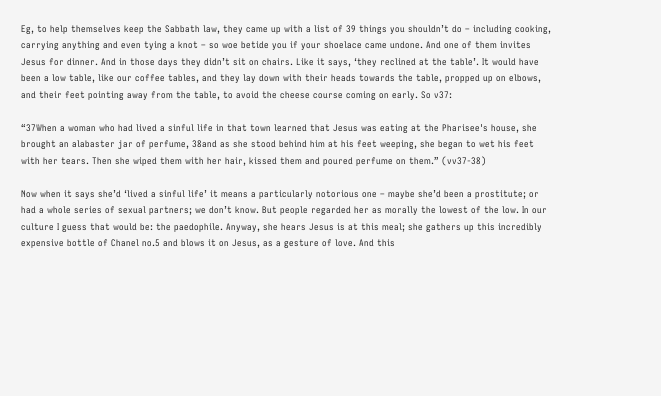Eg, to help themselves keep the Sabbath law, they came up with a list of 39 things you shouldn’t do – including cooking, carrying anything and even tying a knot – so woe betide you if your shoelace came undone. And one of them invites Jesus for dinner. And in those days they didn’t sit on chairs. Like it says, ‘they reclined at the table’. It would have been a low table, like our coffee tables, and they lay down with their heads towards the table, propped up on elbows, and their feet pointing away from the table, to avoid the cheese course coming on early. So v37:

“37When a woman who had lived a sinful life in that town learned that Jesus was eating at the Pharisee's house, she brought an alabaster jar of perfume, 38and as she stood behind him at his feet weeping, she began to wet his feet with her tears. Then she wiped them with her hair, kissed them and poured perfume on them.” (vv37-38)

Now when it says she’d ‘lived a sinful life’ it means a particularly notorious one – maybe she’d been a prostitute; or had a whole series of sexual partners; we don’t know. But people regarded her as morally the lowest of the low. In our culture I guess that would be: the paedophile. Anyway, she hears Jesus is at this meal; she gathers up this incredibly expensive bottle of Chanel no.5 and blows it on Jesus, as a gesture of love. And this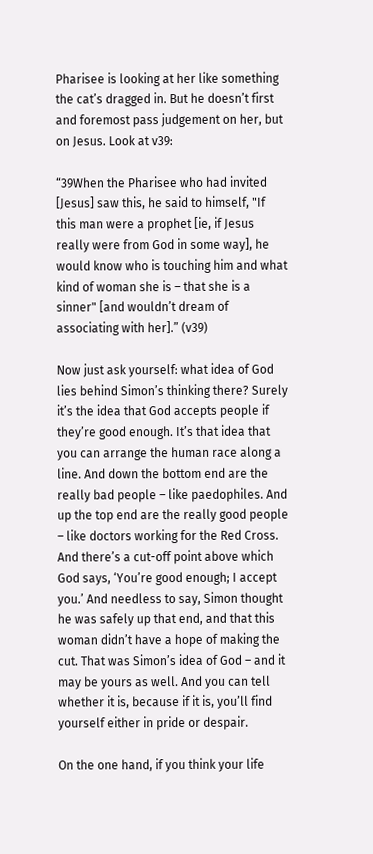Pharisee is looking at her like something the cat’s dragged in. But he doesn’t first and foremost pass judgement on her, but on Jesus. Look at v39:

“39When the Pharisee who had invited [Jesus] saw this, he said to himself, "If this man were a prophet [ie, if Jesus really were from God in some way], he would know who is touching him and what kind of woman she is – that she is a sinner" [and wouldn’t dream of associating with her].” (v39)

Now just ask yourself: what idea of God lies behind Simon’s thinking there? Surely it’s the idea that God accepts people if they’re good enough. It’s that idea that you can arrange the human race along a line. And down the bottom end are the really bad people – like paedophiles. And up the top end are the really good people – like doctors working for the Red Cross. And there’s a cut-off point above which God says, ‘You’re good enough; I accept you.’ And needless to say, Simon thought he was safely up that end, and that this woman didn’t have a hope of making the cut. That was Simon’s idea of God – and it may be yours as well. And you can tell whether it is, because if it is, you’ll find yourself either in pride or despair.

On the one hand, if you think your life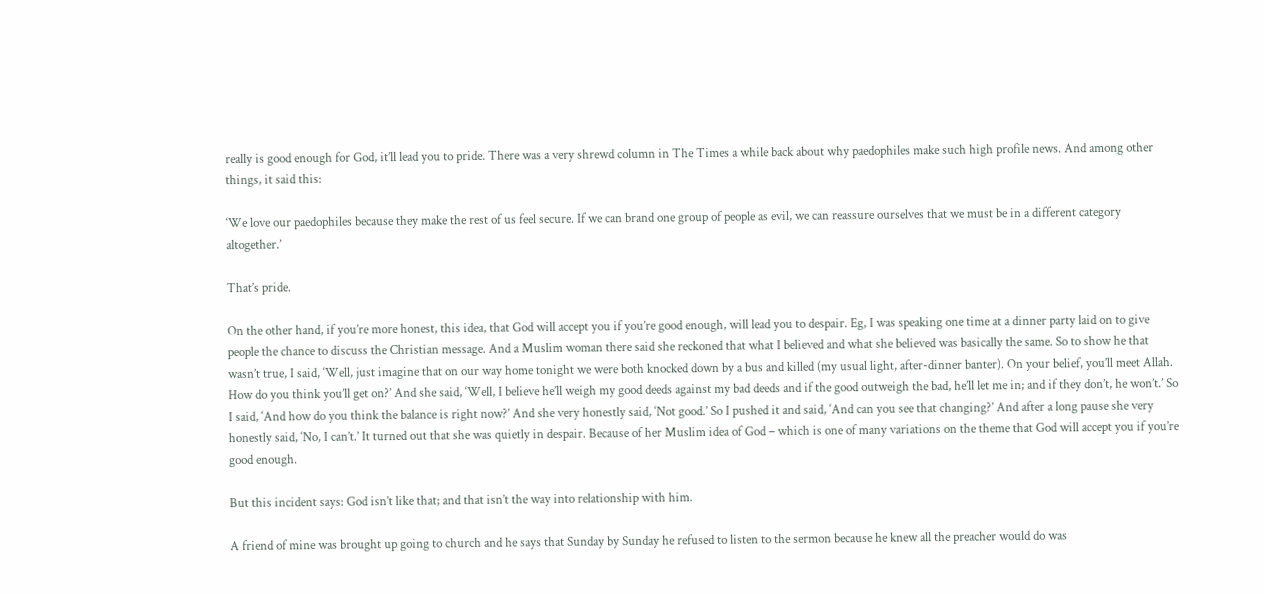really is good enough for God, it’ll lead you to pride. There was a very shrewd column in The Times a while back about why paedophiles make such high profile news. And among other things, it said this:

‘We love our paedophiles because they make the rest of us feel secure. If we can brand one group of people as evil, we can reassure ourselves that we must be in a different category altogether.’

That’s pride.

On the other hand, if you’re more honest, this idea, that God will accept you if you’re good enough, will lead you to despair. Eg, I was speaking one time at a dinner party laid on to give people the chance to discuss the Christian message. And a Muslim woman there said she reckoned that what I believed and what she believed was basically the same. So to show he that wasn’t true, I said, ‘Well, just imagine that on our way home tonight we were both knocked down by a bus and killed (my usual light, after-dinner banter). On your belief, you’ll meet Allah. How do you think you’ll get on?’ And she said, ‘Well, I believe he’ll weigh my good deeds against my bad deeds and if the good outweigh the bad, he’ll let me in; and if they don’t, he won’t.’ So I said, ‘And how do you think the balance is right now?’ And she very honestly said, ‘Not good.’ So I pushed it and said, ‘And can you see that changing?’ And after a long pause she very honestly said, ‘No, I can’t.’ It turned out that she was quietly in despair. Because of her Muslim idea of God – which is one of many variations on the theme that God will accept you if you’re good enough.

But this incident says: God isn’t like that; and that isn’t the way into relationship with him.

A friend of mine was brought up going to church and he says that Sunday by Sunday he refused to listen to the sermon because he knew all the preacher would do was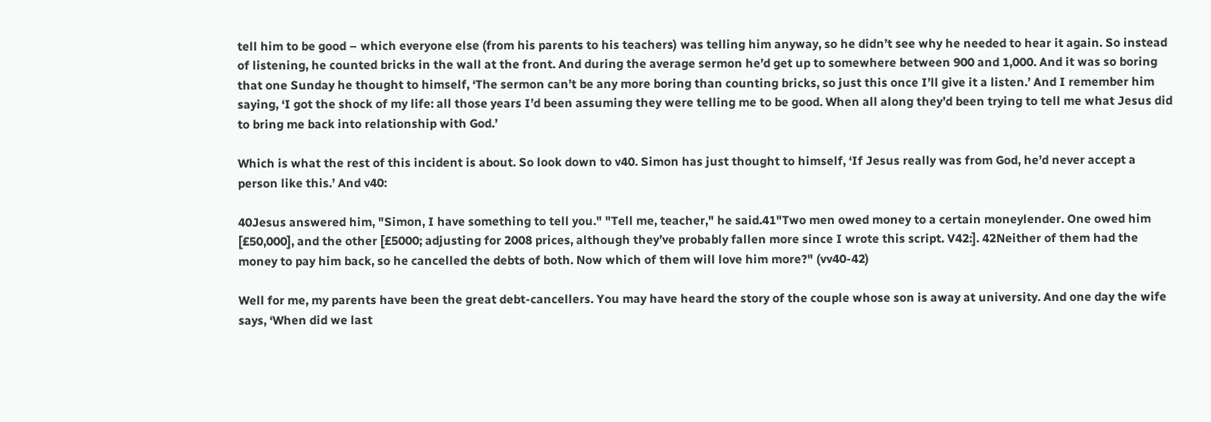tell him to be good – which everyone else (from his parents to his teachers) was telling him anyway, so he didn’t see why he needed to hear it again. So instead of listening, he counted bricks in the wall at the front. And during the average sermon he’d get up to somewhere between 900 and 1,000. And it was so boring that one Sunday he thought to himself, ‘The sermon can’t be any more boring than counting bricks, so just this once I’ll give it a listen.’ And I remember him saying, ‘I got the shock of my life: all those years I’d been assuming they were telling me to be good. When all along they’d been trying to tell me what Jesus did to bring me back into relationship with God.’

Which is what the rest of this incident is about. So look down to v40. Simon has just thought to himself, ‘If Jesus really was from God, he’d never accept a person like this.’ And v40:

40Jesus answered him, "Simon, I have something to tell you." "Tell me, teacher," he said.41"Two men owed money to a certain moneylender. One owed him [£50,000], and the other [£5000; adjusting for 2008 prices, although they’ve probably fallen more since I wrote this script. V42:]. 42Neither of them had the money to pay him back, so he cancelled the debts of both. Now which of them will love him more?" (vv40-42)

Well for me, my parents have been the great debt-cancellers. You may have heard the story of the couple whose son is away at university. And one day the wife says, ‘When did we last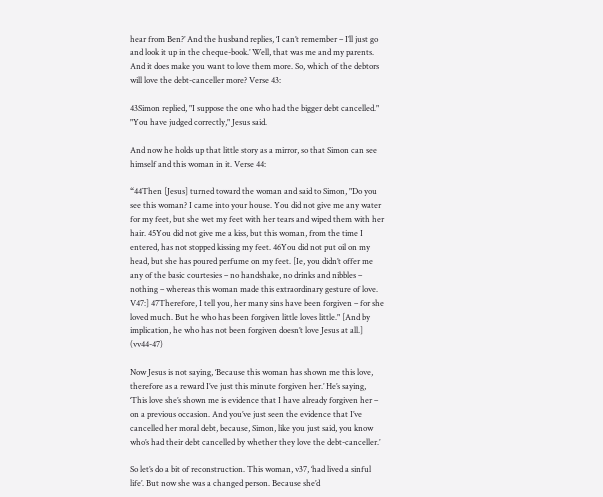hear from Ben?’ And the husband replies, ‘I can’t remember – I’ll just go and look it up in the cheque-book.’ Well, that was me and my parents. And it does make you want to love them more. So, which of the debtors will love the debt-canceller more? Verse 43:

43Simon replied, "I suppose the one who had the bigger debt cancelled."
"You have judged correctly," Jesus said.

And now he holds up that little story as a mirror, so that Simon can see himself and this woman in it. Verse 44:

“44Then [Jesus] turned toward the woman and said to Simon, "Do you see this woman? I came into your house. You did not give me any water for my feet, but she wet my feet with her tears and wiped them with her hair. 45You did not give me a kiss, but this woman, from the time I entered, has not stopped kissing my feet. 46You did not put oil on my head, but she has poured perfume on my feet. [Ie, you didn’t offer me any of the basic courtesies – no handshake, no drinks and nibbles – nothing – whereas this woman made this extraordinary gesture of love. V47:] 47Therefore, I tell you, her many sins have been forgiven – for she loved much. But he who has been forgiven little loves little." [And by implication, he who has not been forgiven doesn’t love Jesus at all.] (vv44-47)

Now Jesus is not saying, ‘Because this woman has shown me this love, therefore as a reward I’ve just this minute forgiven her.’ He’s saying, ‘This love she’s shown me is evidence that I have already forgiven her – on a previous occasion. And you’ve just seen the evidence that I’ve cancelled her moral debt, because, Simon, like you just said, you know who’s had their debt cancelled by whether they love the debt-canceller.’

So let’s do a bit of reconstruction. This woman, v37, ‘had lived a sinful life’. But now she was a changed person. Because she’d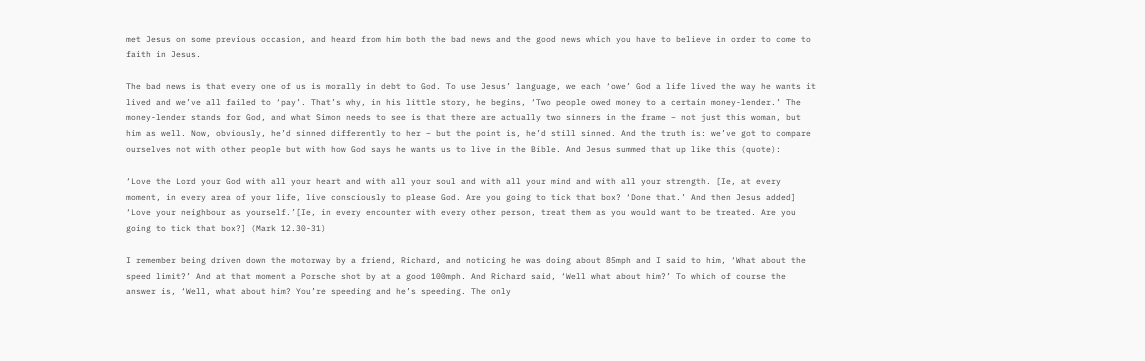met Jesus on some previous occasion, and heard from him both the bad news and the good news which you have to believe in order to come to faith in Jesus.

The bad news is that every one of us is morally in debt to God. To use Jesus’ language, we each ‘owe’ God a life lived the way he wants it lived and we’ve all failed to ‘pay’. That’s why, in his little story, he begins, ‘Two people owed money to a certain money-lender.’ The money-lender stands for God, and what Simon needs to see is that there are actually two sinners in the frame – not just this woman, but him as well. Now, obviously, he’d sinned differently to her – but the point is, he’d still sinned. And the truth is: we’ve got to compare ourselves not with other people but with how God says he wants us to live in the Bible. And Jesus summed that up like this (quote):

‘Love the Lord your God with all your heart and with all your soul and with all your mind and with all your strength. [Ie, at every moment, in every area of your life, live consciously to please God. Are you going to tick that box? ‘Done that.’ And then Jesus added] ‘Love your neighbour as yourself.’[Ie, in every encounter with every other person, treat them as you would want to be treated. Are you going to tick that box?] (Mark 12.30-31)

I remember being driven down the motorway by a friend, Richard, and noticing he was doing about 85mph and I said to him, ‘What about the speed limit?’ And at that moment a Porsche shot by at a good 100mph. And Richard said, ‘Well what about him?’ To which of course the answer is, ‘Well, what about him? You’re speeding and he’s speeding. The only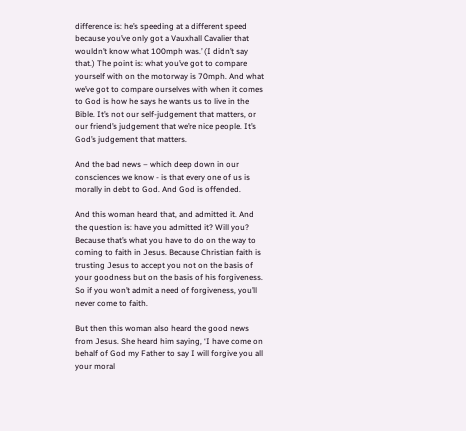difference is: he’s speeding at a different speed because you’ve only got a Vauxhall Cavalier that wouldn’t know what 100mph was.’ (I didn’t say that.) The point is: what you’ve got to compare yourself with on the motorway is 70mph. And what we’ve got to compare ourselves with when it comes to God is how he says he wants us to live in the Bible. It’s not our self-judgement that matters, or our friend’s judgement that we’re nice people. It’s God’s judgement that matters.

And the bad news – which deep down in our consciences we know - is that every one of us is morally in debt to God. And God is offended.

And this woman heard that, and admitted it. And the question is: have you admitted it? Will you? Because that’s what you have to do on the way to coming to faith in Jesus. Because Christian faith is trusting Jesus to accept you not on the basis of your goodness but on the basis of his forgiveness. So if you won’t admit a need of forgiveness, you’ll never come to faith.

But then this woman also heard the good news from Jesus. She heard him saying, ‘I have come on behalf of God my Father to say I will forgive you all your moral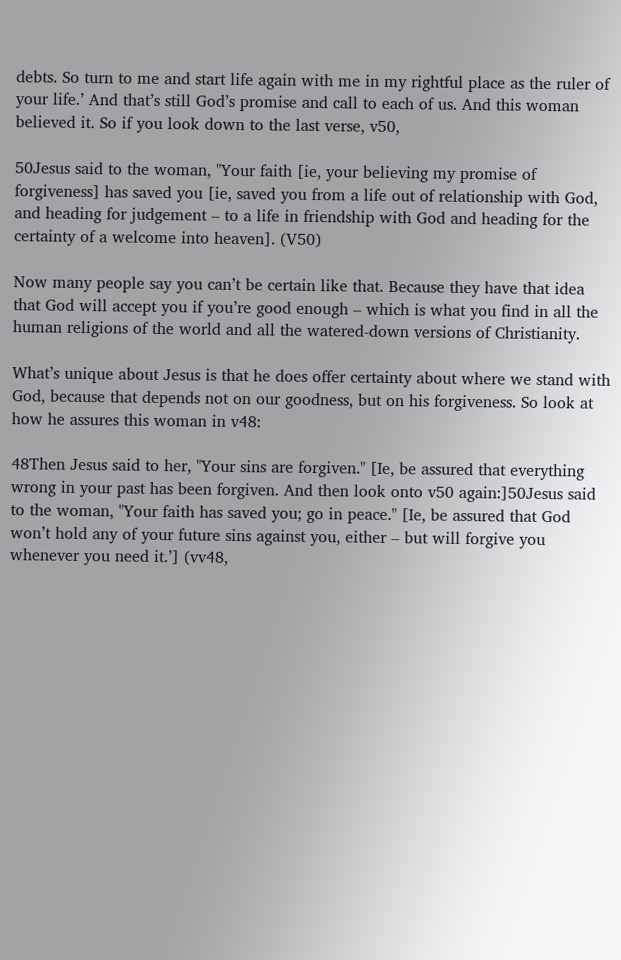debts. So turn to me and start life again with me in my rightful place as the ruler of your life.’ And that’s still God’s promise and call to each of us. And this woman believed it. So if you look down to the last verse, v50,

50Jesus said to the woman, "Your faith [ie, your believing my promise of forgiveness] has saved you [ie, saved you from a life out of relationship with God, and heading for judgement – to a life in friendship with God and heading for the certainty of a welcome into heaven]. (V50)

Now many people say you can’t be certain like that. Because they have that idea that God will accept you if you’re good enough – which is what you find in all the human religions of the world and all the watered-down versions of Christianity.

What’s unique about Jesus is that he does offer certainty about where we stand with God, because that depends not on our goodness, but on his forgiveness. So look at how he assures this woman in v48:

48Then Jesus said to her, "Your sins are forgiven." [Ie, be assured that everything wrong in your past has been forgiven. And then look onto v50 again:]50Jesus said to the woman, "Your faith has saved you; go in peace." [Ie, be assured that God won’t hold any of your future sins against you, either – but will forgive you whenever you need it.’] (vv48,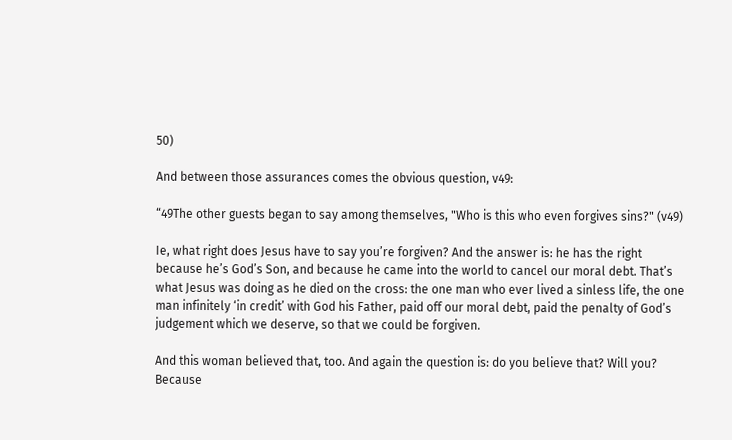50)

And between those assurances comes the obvious question, v49:

“49The other guests began to say among themselves, "Who is this who even forgives sins?" (v49)

Ie, what right does Jesus have to say you’re forgiven? And the answer is: he has the right because he’s God’s Son, and because he came into the world to cancel our moral debt. That’s what Jesus was doing as he died on the cross: the one man who ever lived a sinless life, the one man infinitely ‘in credit’ with God his Father, paid off our moral debt, paid the penalty of God’s judgement which we deserve, so that we could be forgiven.

And this woman believed that, too. And again the question is: do you believe that? Will you? Because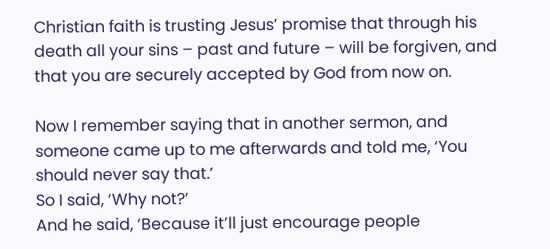Christian faith is trusting Jesus’ promise that through his death all your sins – past and future – will be forgiven, and that you are securely accepted by God from now on.

Now I remember saying that in another sermon, and someone came up to me afterwards and told me, ‘You should never say that.’
So I said, ‘Why not?’
And he said, ‘Because it’ll just encourage people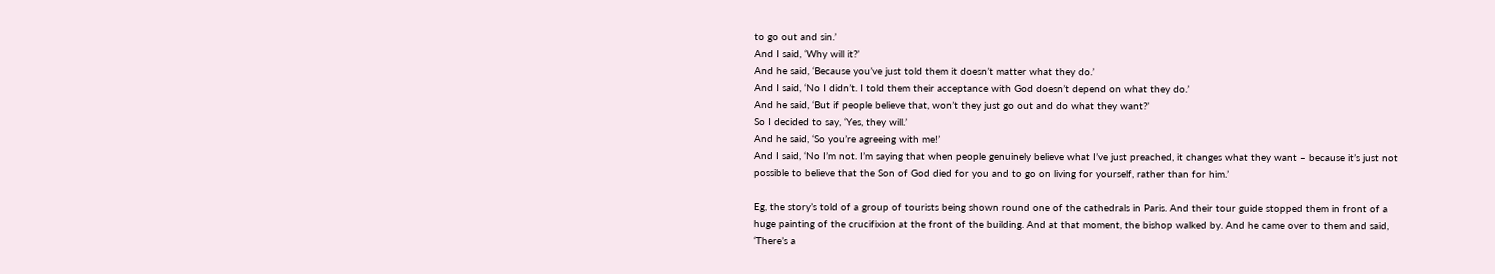to go out and sin.’
And I said, ‘Why will it?’
And he said, ‘Because you’ve just told them it doesn’t matter what they do.’
And I said, ‘No I didn’t. I told them their acceptance with God doesn’t depend on what they do.’
And he said, ‘But if people believe that, won’t they just go out and do what they want?’
So I decided to say, ‘Yes, they will.’
And he said, ‘So you’re agreeing with me!’
And I said, ‘No I’m not. I’m saying that when people genuinely believe what I’ve just preached, it changes what they want – because it’s just not possible to believe that the Son of God died for you and to go on living for yourself, rather than for him.’

Eg, the story’s told of a group of tourists being shown round one of the cathedrals in Paris. And their tour guide stopped them in front of a huge painting of the crucifixion at the front of the building. And at that moment, the bishop walked by. And he came over to them and said, ‘There’s a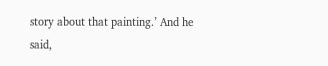story about that painting.’ And he said,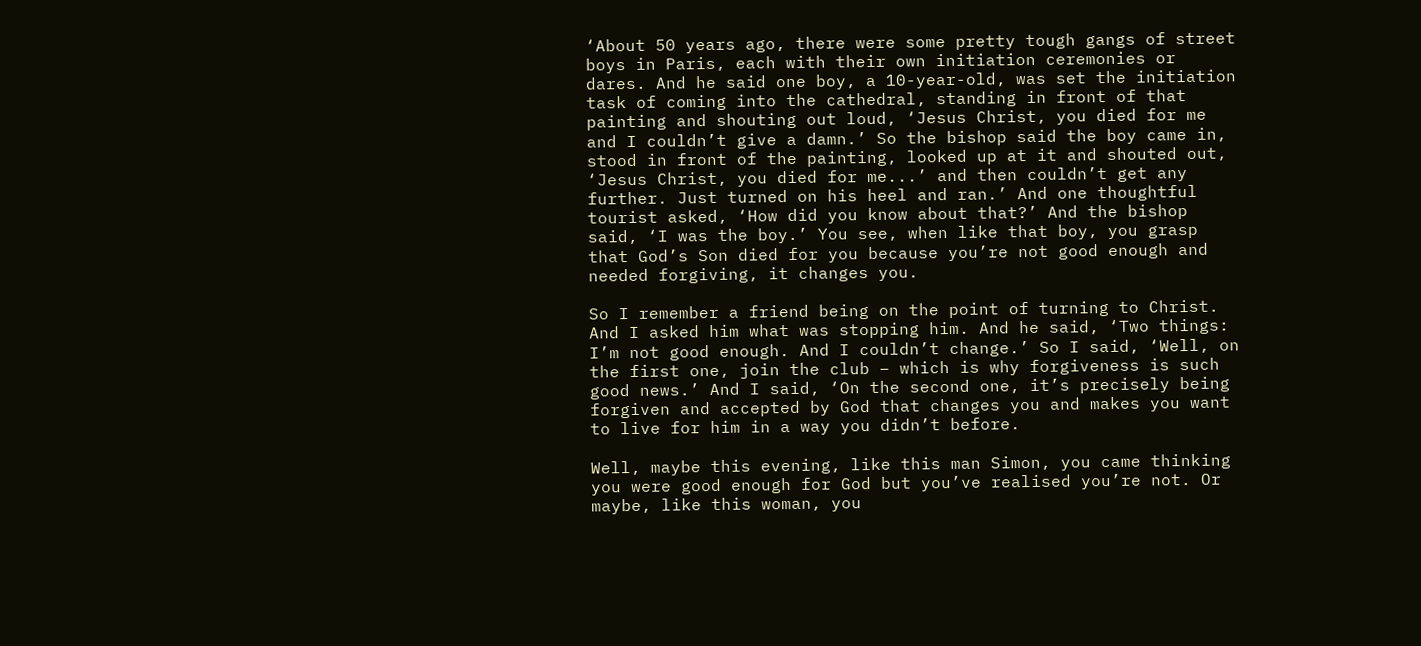‘About 50 years ago, there were some pretty tough gangs of street boys in Paris, each with their own initiation ceremonies or dares. And he said one boy, a 10-year-old, was set the initiation task of coming into the cathedral, standing in front of that painting and shouting out loud, ‘Jesus Christ, you died for me and I couldn’t give a damn.’ So the bishop said the boy came in, stood in front of the painting, looked up at it and shouted out, ‘Jesus Christ, you died for me...’ and then couldn’t get any further. Just turned on his heel and ran.’ And one thoughtful tourist asked, ‘How did you know about that?’ And the bishop said, ‘I was the boy.’ You see, when like that boy, you grasp that God’s Son died for you because you’re not good enough and needed forgiving, it changes you.

So I remember a friend being on the point of turning to Christ. And I asked him what was stopping him. And he said, ‘Two things: I’m not good enough. And I couldn’t change.’ So I said, ‘Well, on the first one, join the club – which is why forgiveness is such good news.’ And I said, ‘On the second one, it’s precisely being forgiven and accepted by God that changes you and makes you want to live for him in a way you didn’t before.

Well, maybe this evening, like this man Simon, you came thinking you were good enough for God but you’ve realised you’re not. Or maybe, like this woman, you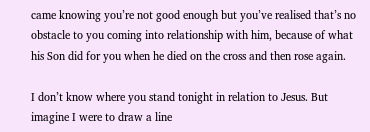came knowing you’re not good enough but you’ve realised that’s no obstacle to you coming into relationship with him, because of what his Son did for you when he died on the cross and then rose again.

I don’t know where you stand tonight in relation to Jesus. But imagine I were to draw a line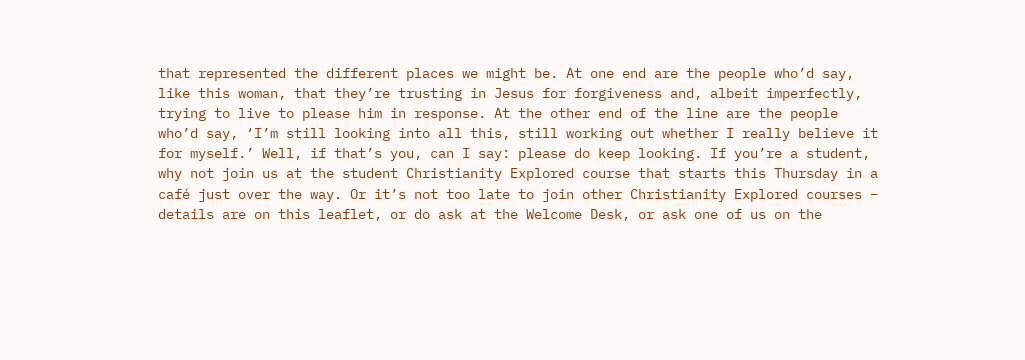that represented the different places we might be. At one end are the people who’d say, like this woman, that they’re trusting in Jesus for forgiveness and, albeit imperfectly, trying to live to please him in response. At the other end of the line are the people who’d say, ‘I’m still looking into all this, still working out whether I really believe it for myself.’ Well, if that’s you, can I say: please do keep looking. If you’re a student, why not join us at the student Christianity Explored course that starts this Thursday in a café just over the way. Or it’s not too late to join other Christianity Explored courses – details are on this leaflet, or do ask at the Welcome Desk, or ask one of us on the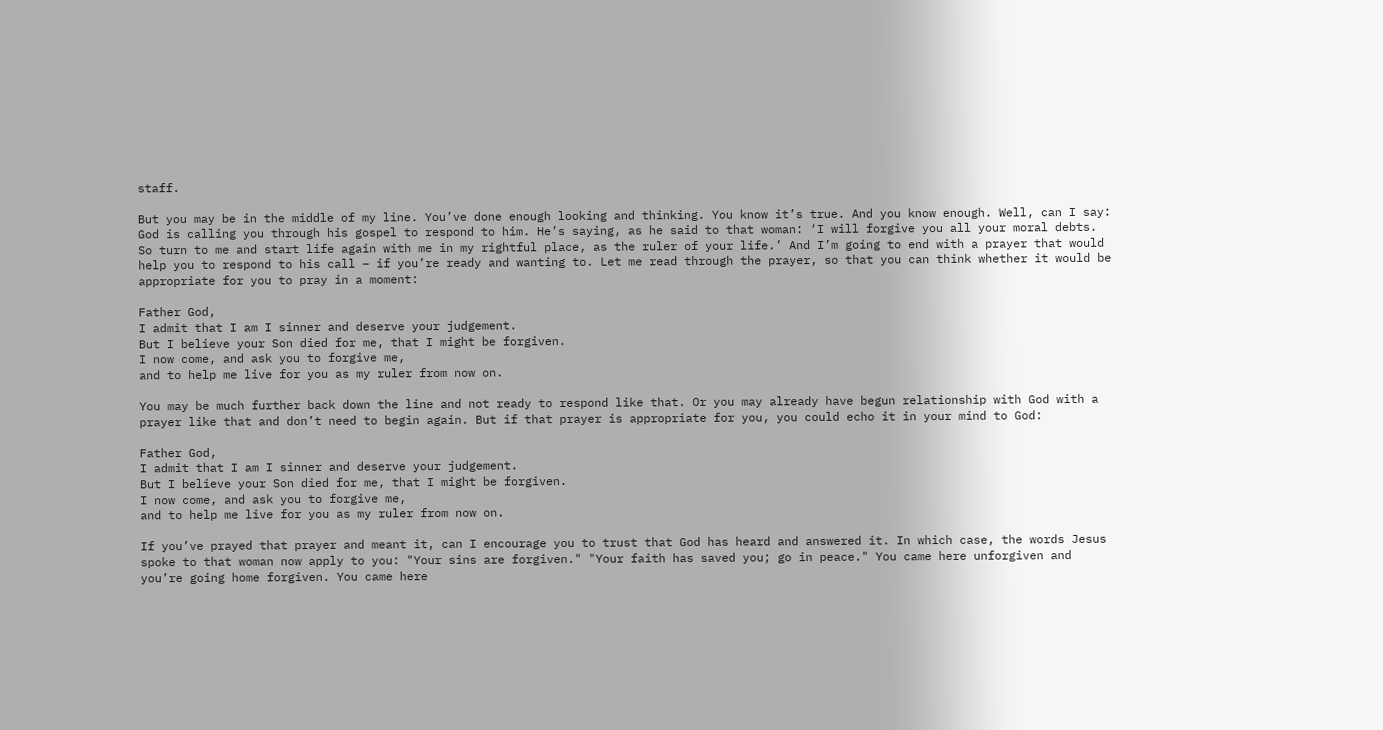staff.

But you may be in the middle of my line. You’ve done enough looking and thinking. You know it’s true. And you know enough. Well, can I say: God is calling you through his gospel to respond to him. He’s saying, as he said to that woman: ‘I will forgive you all your moral debts. So turn to me and start life again with me in my rightful place, as the ruler of your life.’ And I’m going to end with a prayer that would help you to respond to his call – if you’re ready and wanting to. Let me read through the prayer, so that you can think whether it would be appropriate for you to pray in a moment:

Father God,
I admit that I am I sinner and deserve your judgement.
But I believe your Son died for me, that I might be forgiven.
I now come, and ask you to forgive me,
and to help me live for you as my ruler from now on.

You may be much further back down the line and not ready to respond like that. Or you may already have begun relationship with God with a prayer like that and don’t need to begin again. But if that prayer is appropriate for you, you could echo it in your mind to God:

Father God,
I admit that I am I sinner and deserve your judgement.
But I believe your Son died for me, that I might be forgiven.
I now come, and ask you to forgive me,
and to help me live for you as my ruler from now on.

If you’ve prayed that prayer and meant it, can I encourage you to trust that God has heard and answered it. In which case, the words Jesus spoke to that woman now apply to you: "Your sins are forgiven." "Your faith has saved you; go in peace." You came here unforgiven and you’re going home forgiven. You came here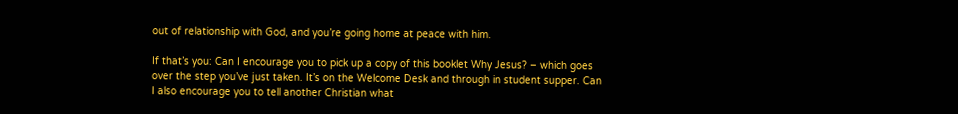out of relationship with God, and you’re going home at peace with him.

If that’s you: Can I encourage you to pick up a copy of this booklet Why Jesus? – which goes over the step you’ve just taken. It’s on the Welcome Desk and through in student supper. Can I also encourage you to tell another Christian what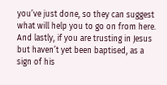you’ve just done, so they can suggest what will help you to go on from here. And lastly, if you are trusting in Jesus but haven’t yet been baptised, as a sign of his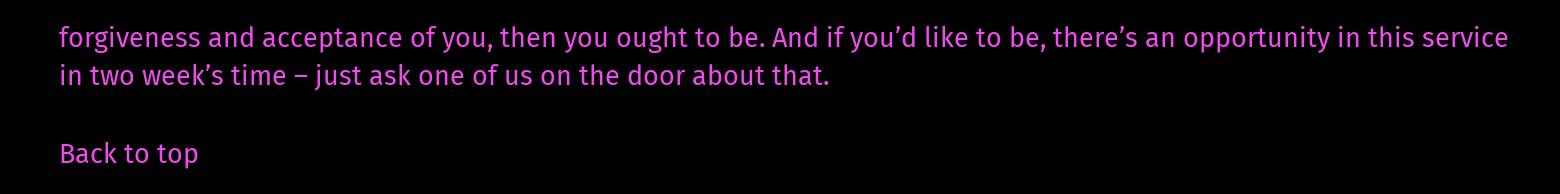forgiveness and acceptance of you, then you ought to be. And if you’d like to be, there’s an opportunity in this service in two week’s time – just ask one of us on the door about that.

Back to top